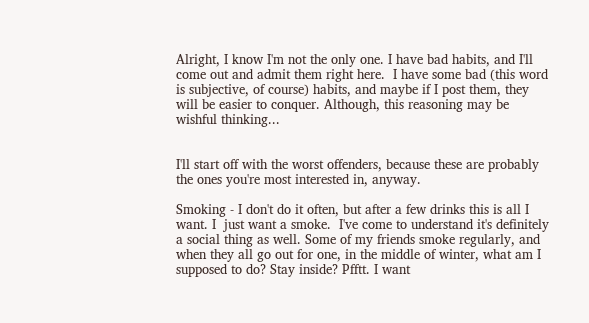Alright, I know I'm not the only one. I have bad habits, and I'll come out and admit them right here.  I have some bad (this word is subjective, of course) habits, and maybe if I post them, they will be easier to conquer. Although, this reasoning may be wishful thinking...


I'll start off with the worst offenders, because these are probably the ones you're most interested in, anyway.

Smoking - I don't do it often, but after a few drinks this is all I want. I  just want a smoke.  I've come to understand it's definitely a social thing as well. Some of my friends smoke regularly, and when they all go out for one, in the middle of winter, what am I supposed to do? Stay inside? Pfftt. I want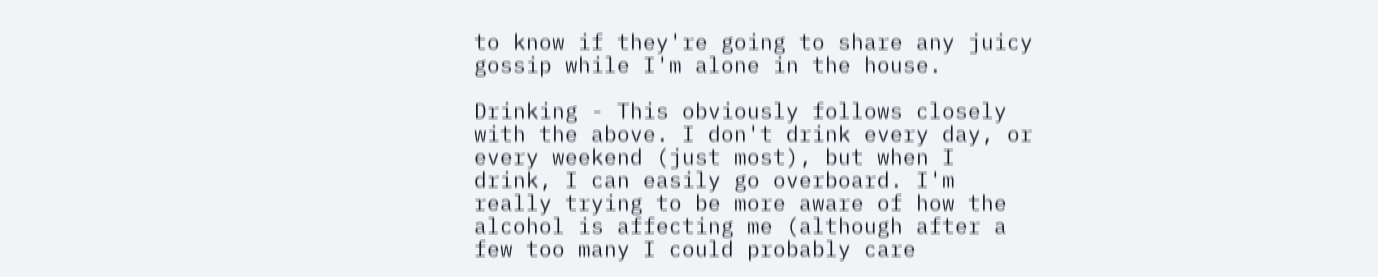to know if they're going to share any juicy gossip while I'm alone in the house.

Drinking - This obviously follows closely with the above. I don't drink every day, or every weekend (just most), but when I drink, I can easily go overboard. I'm really trying to be more aware of how the alcohol is affecting me (although after a few too many I could probably care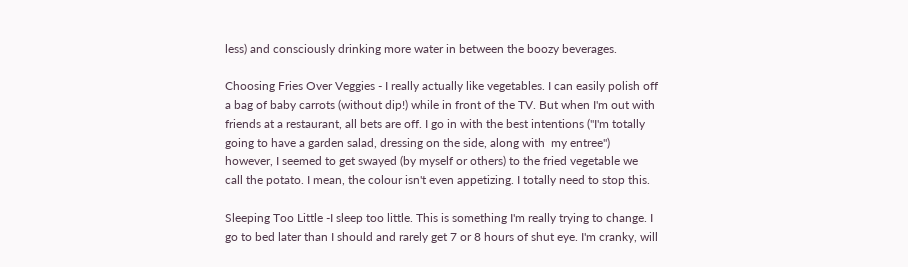less) and consciously drinking more water in between the boozy beverages.

Choosing Fries Over Veggies - I really actually like vegetables. I can easily polish off a bag of baby carrots (without dip!) while in front of the TV. But when I'm out with friends at a restaurant, all bets are off. I go in with the best intentions ("I'm totally going to have a garden salad, dressing on the side, along with  my entree") however, I seemed to get swayed (by myself or others) to the fried vegetable we call the potato. I mean, the colour isn't even appetizing. I totally need to stop this.

Sleeping Too Little -I sleep too little. This is something I'm really trying to change. I go to bed later than I should and rarely get 7 or 8 hours of shut eye. I'm cranky, will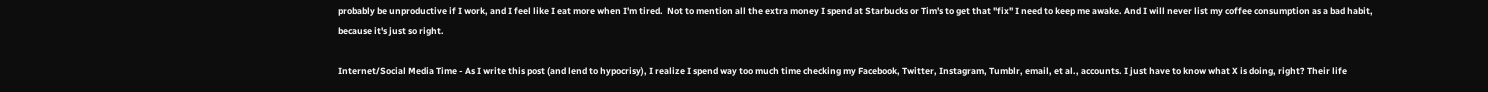probably be unproductive if I work, and I feel like I eat more when I'm tired.  Not to mention all the extra money I spend at Starbucks or Tim's to get that "fix" I need to keep me awake. And I will never list my coffee consumption as a bad habit, because it's just so right.

Internet/Social Media Time - As I write this post (and lend to hypocrisy), I realize I spend way too much time checking my Facebook, Twitter, Instagram, Tumblr, email, et al., accounts. I just have to know what X is doing, right? Their life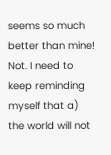seems so much better than mine! Not. I need to keep reminding myself that a) the world will not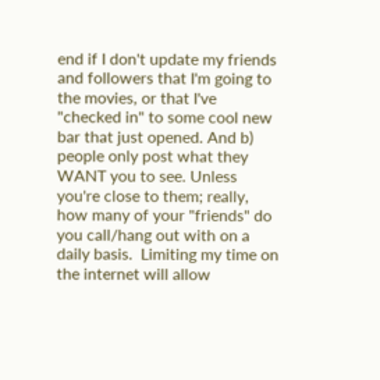end if I don't update my friends and followers that I'm going to the movies, or that I've "checked in" to some cool new bar that just opened. And b) people only post what they WANT you to see. Unless you're close to them; really, how many of your "friends" do you call/hang out with on a daily basis.  Limiting my time on the internet will allow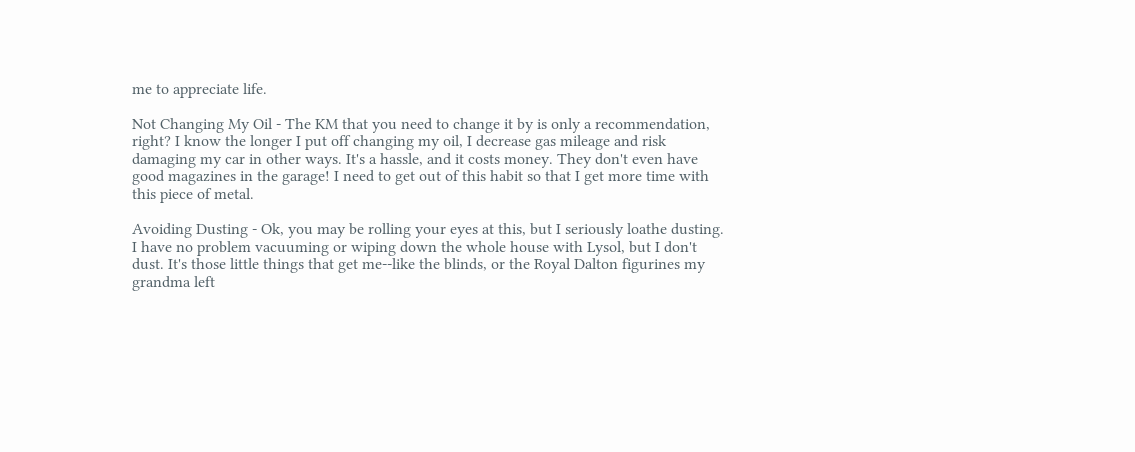me to appreciate life.

Not Changing My Oil - The KM that you need to change it by is only a recommendation, right? I know the longer I put off changing my oil, I decrease gas mileage and risk damaging my car in other ways. It's a hassle, and it costs money. They don't even have good magazines in the garage! I need to get out of this habit so that I get more time with this piece of metal.

Avoiding Dusting - Ok, you may be rolling your eyes at this, but I seriously loathe dusting. I have no problem vacuuming or wiping down the whole house with Lysol, but I don't dust. It's those little things that get me--like the blinds, or the Royal Dalton figurines my grandma left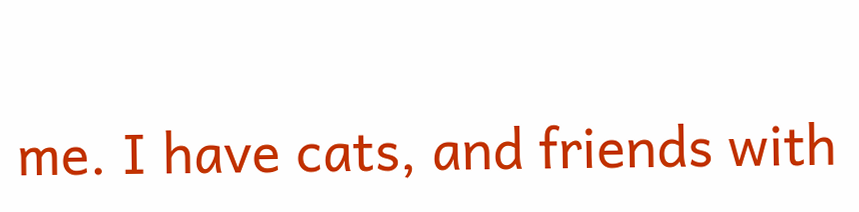me. I have cats, and friends with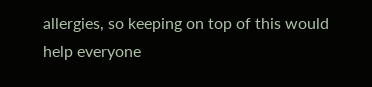allergies, so keeping on top of this would help everyone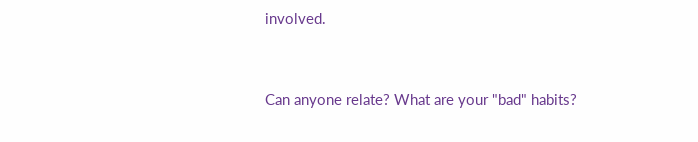involved.


Can anyone relate? What are your "bad" habits?